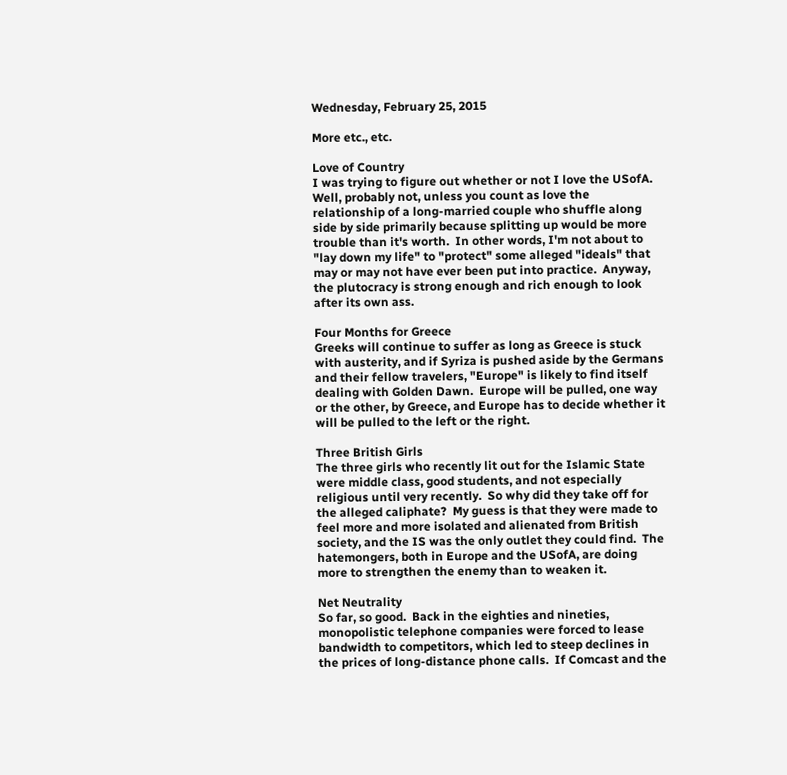Wednesday, February 25, 2015

More etc., etc.

Love of Country
I was trying to figure out whether or not I love the USofA.  Well, probably not, unless you count as love the relationship of a long-married couple who shuffle along side by side primarily because splitting up would be more trouble than it's worth.  In other words, I'm not about to "lay down my life" to "protect" some alleged "ideals" that may or may not have ever been put into practice.  Anyway, the plutocracy is strong enough and rich enough to look after its own ass.

Four Months for Greece
Greeks will continue to suffer as long as Greece is stuck with austerity, and if Syriza is pushed aside by the Germans and their fellow travelers, "Europe" is likely to find itself dealing with Golden Dawn.  Europe will be pulled, one way or the other, by Greece, and Europe has to decide whether it will be pulled to the left or the right.

Three British Girls
The three girls who recently lit out for the Islamic State were middle class, good students, and not especially religious until very recently.  So why did they take off for the alleged caliphate?  My guess is that they were made to feel more and more isolated and alienated from British society, and the IS was the only outlet they could find.  The hatemongers, both in Europe and the USofA, are doing more to strengthen the enemy than to weaken it.

Net Neutrality
So far, so good.  Back in the eighties and nineties, monopolistic telephone companies were forced to lease bandwidth to competitors, which led to steep declines in the prices of long-distance phone calls.  If Comcast and the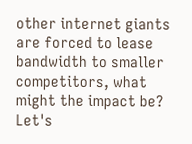other internet giants are forced to lease bandwidth to smaller competitors, what might the impact be?  Let's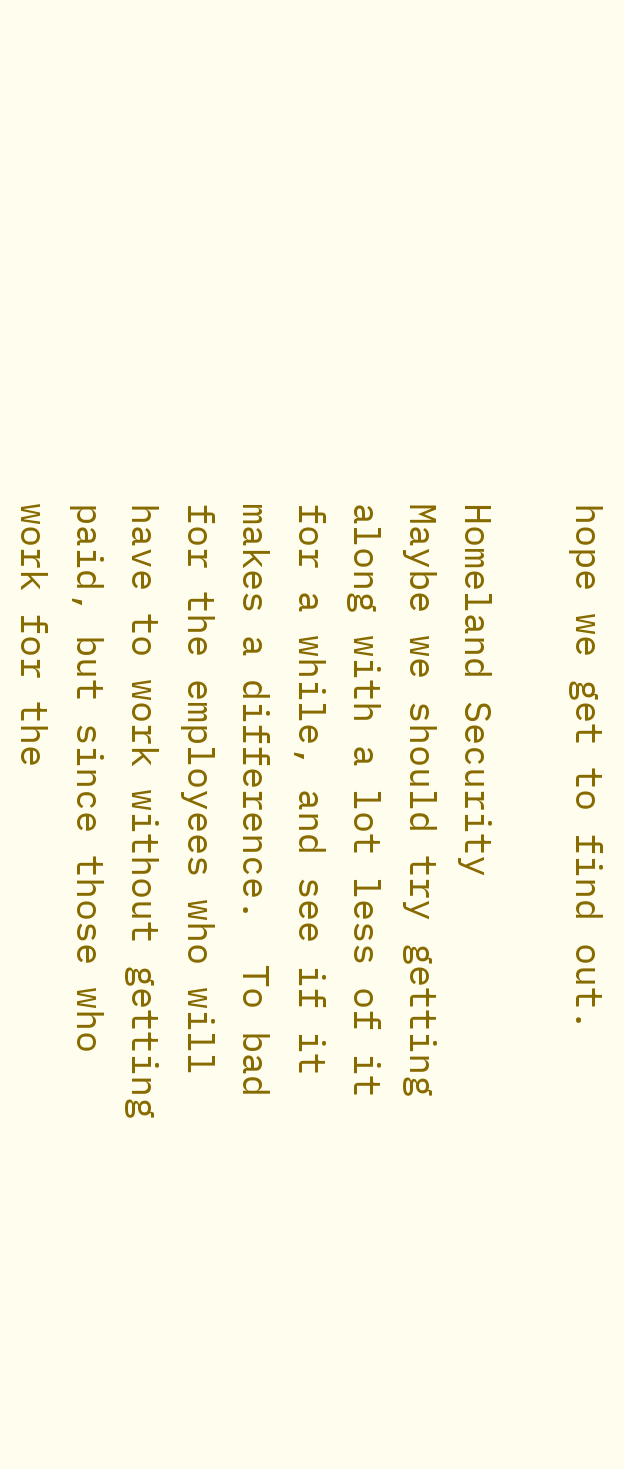hope we get to find out.

Homeland Security
Maybe we should try getting along with a lot less of it for a while, and see if it makes a difference.  To bad for the employees who will have to work without getting paid, but since those who work for the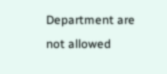Department are not allowed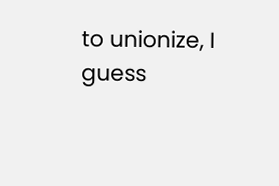to unionize, I guess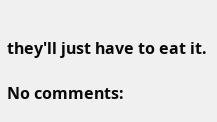they'll just have to eat it.

No comments: